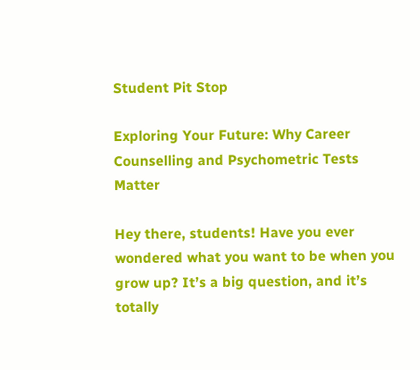Student Pit Stop

Exploring Your Future: Why Career Counselling and Psychometric Tests Matter

Hey there, students! Have you ever wondered what you want to be when you grow up? It’s a big question, and it’s totally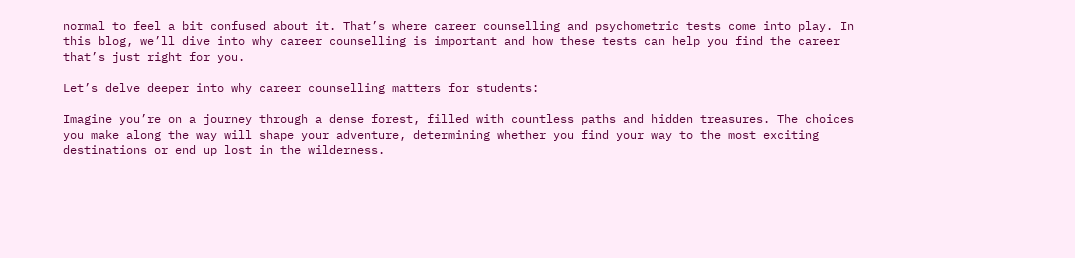normal to feel a bit confused about it. That’s where career counselling and psychometric tests come into play. In this blog, we’ll dive into why career counselling is important and how these tests can help you find the career that’s just right for you.

Let’s delve deeper into why career counselling matters for students:

Imagine you’re on a journey through a dense forest, filled with countless paths and hidden treasures. The choices you make along the way will shape your adventure, determining whether you find your way to the most exciting destinations or end up lost in the wilderness.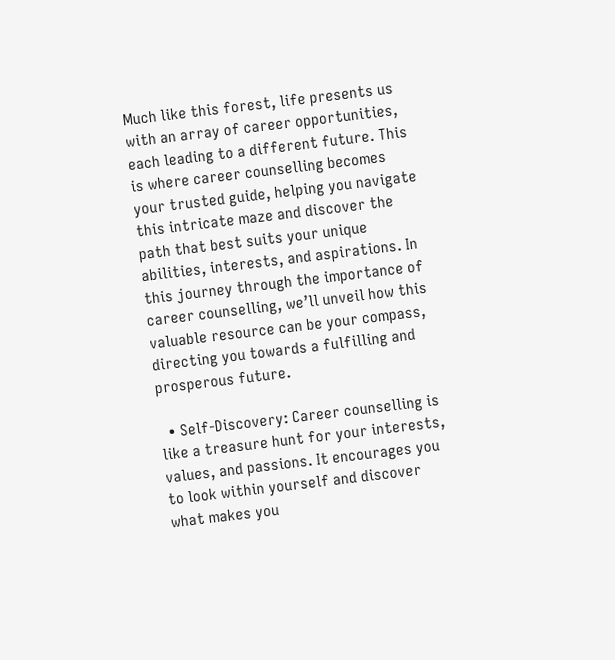Much like this forest, life presents us with an array of career opportunities, each leading to a different future. This is where career counselling becomes your trusted guide, helping you navigate this intricate maze and discover the path that best suits your unique abilities, interests, and aspirations. In this journey through the importance of career counselling, we’ll unveil how this valuable resource can be your compass, directing you towards a fulfilling and prosperous future.

  • Self-Discovery: Career counselling is like a treasure hunt for your interests, values, and passions. It encourages you to look within yourself and discover what makes you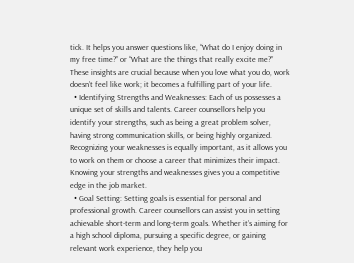tick. It helps you answer questions like, “What do I enjoy doing in my free time?” or “What are the things that really excite me?” These insights are crucial because when you love what you do, work doesn’t feel like work; it becomes a fulfilling part of your life.
  • Identifying Strengths and Weaknesses: Each of us possesses a unique set of skills and talents. Career counsellors help you identify your strengths, such as being a great problem solver, having strong communication skills, or being highly organized. Recognizing your weaknesses is equally important, as it allows you to work on them or choose a career that minimizes their impact. Knowing your strengths and weaknesses gives you a competitive edge in the job market.
  • Goal Setting: Setting goals is essential for personal and professional growth. Career counsellors can assist you in setting achievable short-term and long-term goals. Whether it’s aiming for a high school diploma, pursuing a specific degree, or gaining relevant work experience, they help you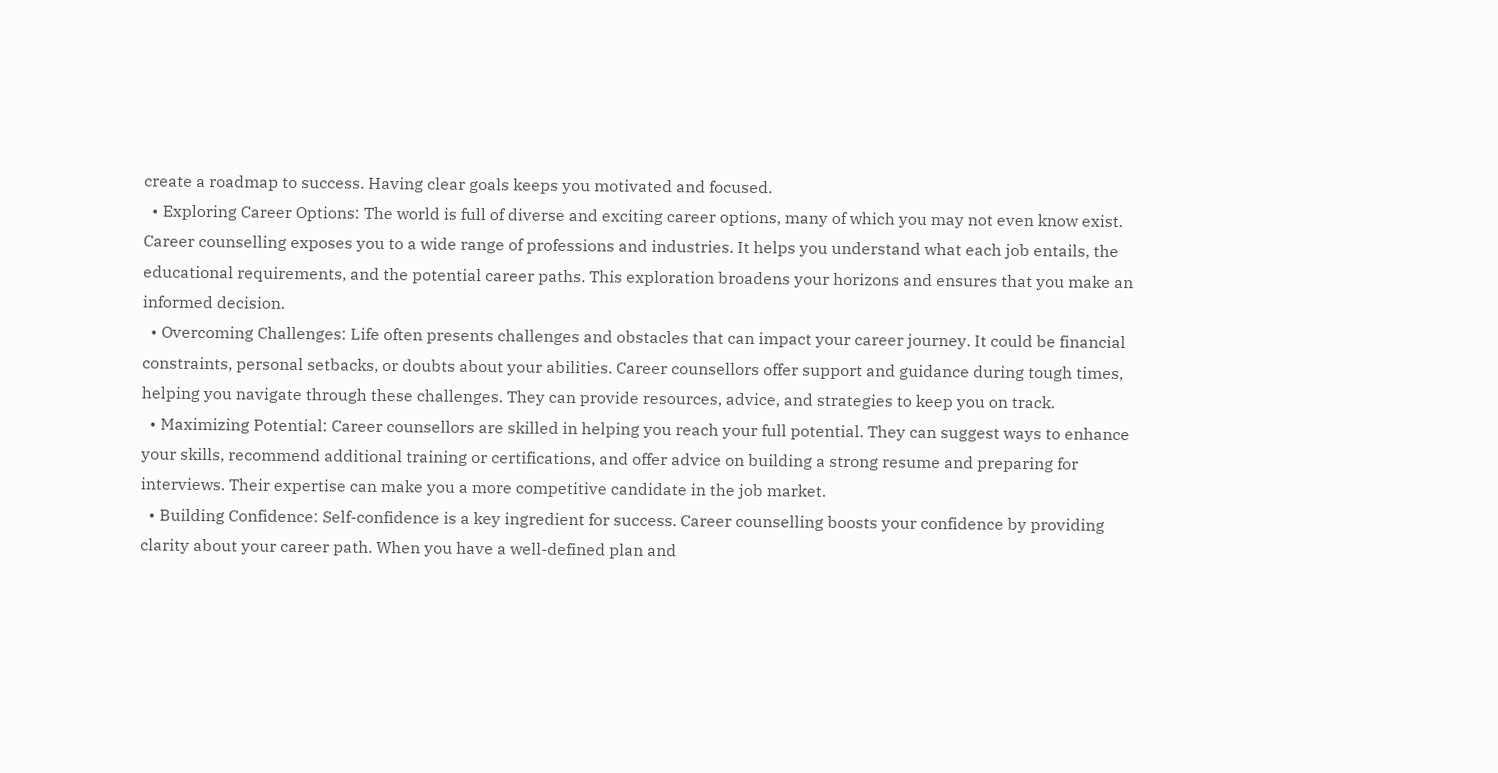create a roadmap to success. Having clear goals keeps you motivated and focused.
  • Exploring Career Options: The world is full of diverse and exciting career options, many of which you may not even know exist. Career counselling exposes you to a wide range of professions and industries. It helps you understand what each job entails, the educational requirements, and the potential career paths. This exploration broadens your horizons and ensures that you make an informed decision.
  • Overcoming Challenges: Life often presents challenges and obstacles that can impact your career journey. It could be financial constraints, personal setbacks, or doubts about your abilities. Career counsellors offer support and guidance during tough times, helping you navigate through these challenges. They can provide resources, advice, and strategies to keep you on track.
  • Maximizing Potential: Career counsellors are skilled in helping you reach your full potential. They can suggest ways to enhance your skills, recommend additional training or certifications, and offer advice on building a strong resume and preparing for interviews. Their expertise can make you a more competitive candidate in the job market.
  • Building Confidence: Self-confidence is a key ingredient for success. Career counselling boosts your confidence by providing clarity about your career path. When you have a well-defined plan and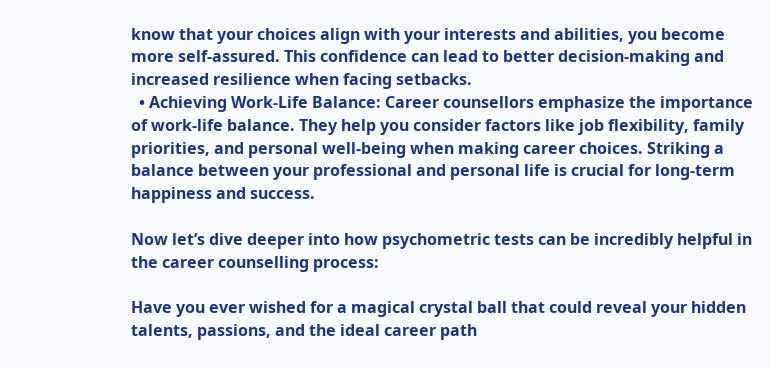know that your choices align with your interests and abilities, you become more self-assured. This confidence can lead to better decision-making and increased resilience when facing setbacks.
  • Achieving Work-Life Balance: Career counsellors emphasize the importance of work-life balance. They help you consider factors like job flexibility, family priorities, and personal well-being when making career choices. Striking a balance between your professional and personal life is crucial for long-term happiness and success.

Now let’s dive deeper into how psychometric tests can be incredibly helpful in the career counselling process:

Have you ever wished for a magical crystal ball that could reveal your hidden talents, passions, and the ideal career path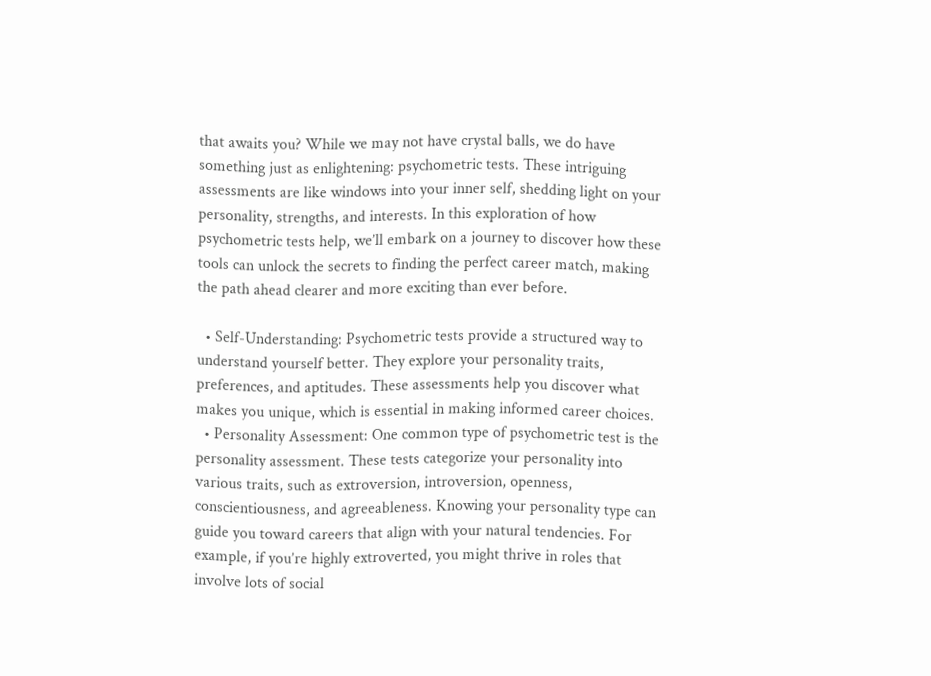that awaits you? While we may not have crystal balls, we do have something just as enlightening: psychometric tests. These intriguing assessments are like windows into your inner self, shedding light on your personality, strengths, and interests. In this exploration of how psychometric tests help, we’ll embark on a journey to discover how these tools can unlock the secrets to finding the perfect career match, making the path ahead clearer and more exciting than ever before.

  • Self-Understanding: Psychometric tests provide a structured way to understand yourself better. They explore your personality traits, preferences, and aptitudes. These assessments help you discover what makes you unique, which is essential in making informed career choices.
  • Personality Assessment: One common type of psychometric test is the personality assessment. These tests categorize your personality into various traits, such as extroversion, introversion, openness, conscientiousness, and agreeableness. Knowing your personality type can guide you toward careers that align with your natural tendencies. For example, if you’re highly extroverted, you might thrive in roles that involve lots of social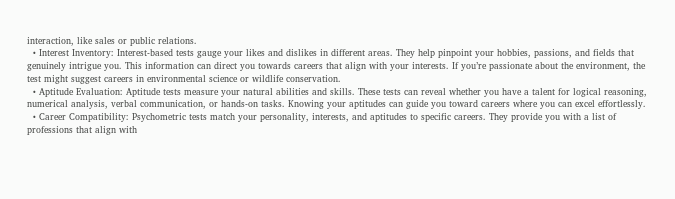interaction, like sales or public relations.
  • Interest Inventory: Interest-based tests gauge your likes and dislikes in different areas. They help pinpoint your hobbies, passions, and fields that genuinely intrigue you. This information can direct you towards careers that align with your interests. If you’re passionate about the environment, the test might suggest careers in environmental science or wildlife conservation.
  • Aptitude Evaluation: Aptitude tests measure your natural abilities and skills. These tests can reveal whether you have a talent for logical reasoning, numerical analysis, verbal communication, or hands-on tasks. Knowing your aptitudes can guide you toward careers where you can excel effortlessly.
  • Career Compatibility: Psychometric tests match your personality, interests, and aptitudes to specific careers. They provide you with a list of professions that align with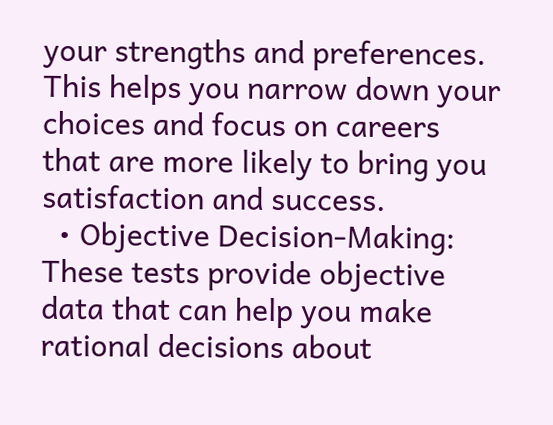your strengths and preferences. This helps you narrow down your choices and focus on careers that are more likely to bring you satisfaction and success.
  • Objective Decision-Making: These tests provide objective data that can help you make rational decisions about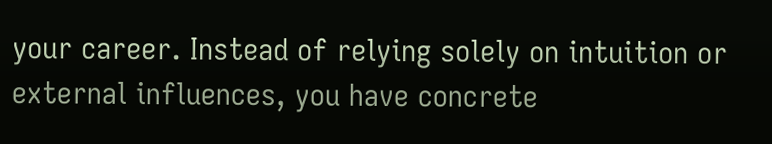your career. Instead of relying solely on intuition or external influences, you have concrete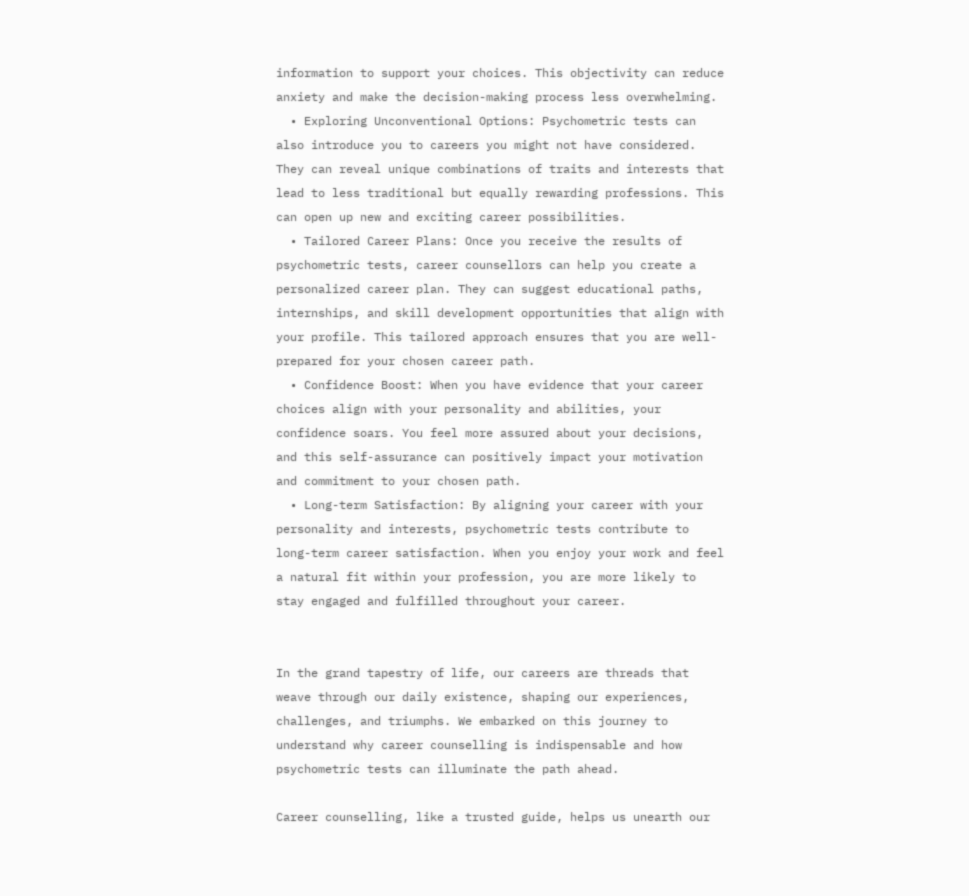information to support your choices. This objectivity can reduce anxiety and make the decision-making process less overwhelming.
  • Exploring Unconventional Options: Psychometric tests can also introduce you to careers you might not have considered. They can reveal unique combinations of traits and interests that lead to less traditional but equally rewarding professions. This can open up new and exciting career possibilities.
  • Tailored Career Plans: Once you receive the results of psychometric tests, career counsellors can help you create a personalized career plan. They can suggest educational paths, internships, and skill development opportunities that align with your profile. This tailored approach ensures that you are well-prepared for your chosen career path.
  • Confidence Boost: When you have evidence that your career choices align with your personality and abilities, your confidence soars. You feel more assured about your decisions, and this self-assurance can positively impact your motivation and commitment to your chosen path.
  • Long-term Satisfaction: By aligning your career with your personality and interests, psychometric tests contribute to long-term career satisfaction. When you enjoy your work and feel a natural fit within your profession, you are more likely to stay engaged and fulfilled throughout your career.


In the grand tapestry of life, our careers are threads that weave through our daily existence, shaping our experiences, challenges, and triumphs. We embarked on this journey to understand why career counselling is indispensable and how psychometric tests can illuminate the path ahead.

Career counselling, like a trusted guide, helps us unearth our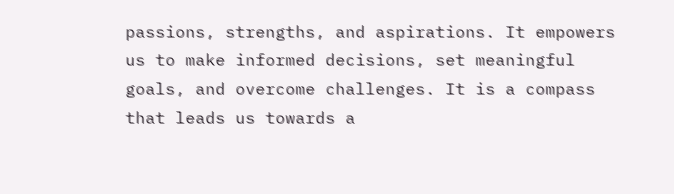passions, strengths, and aspirations. It empowers us to make informed decisions, set meaningful goals, and overcome challenges. It is a compass that leads us towards a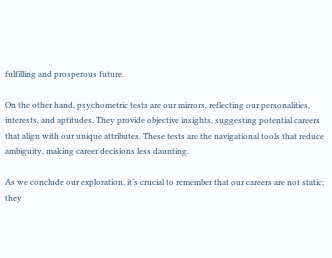fulfilling and prosperous future.

On the other hand, psychometric tests are our mirrors, reflecting our personalities, interests, and aptitudes. They provide objective insights, suggesting potential careers that align with our unique attributes. These tests are the navigational tools that reduce ambiguity, making career decisions less daunting.

As we conclude our exploration, it’s crucial to remember that our careers are not static; they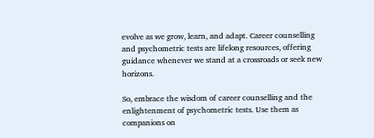evolve as we grow, learn, and adapt. Career counselling and psychometric tests are lifelong resources, offering guidance whenever we stand at a crossroads or seek new horizons.

So, embrace the wisdom of career counselling and the enlightenment of psychometric tests. Use them as companions on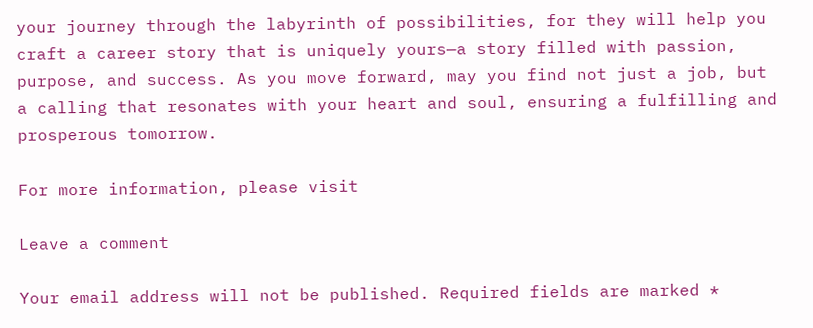your journey through the labyrinth of possibilities, for they will help you craft a career story that is uniquely yours—a story filled with passion, purpose, and success. As you move forward, may you find not just a job, but a calling that resonates with your heart and soul, ensuring a fulfilling and prosperous tomorrow.

For more information, please visit

Leave a comment

Your email address will not be published. Required fields are marked *